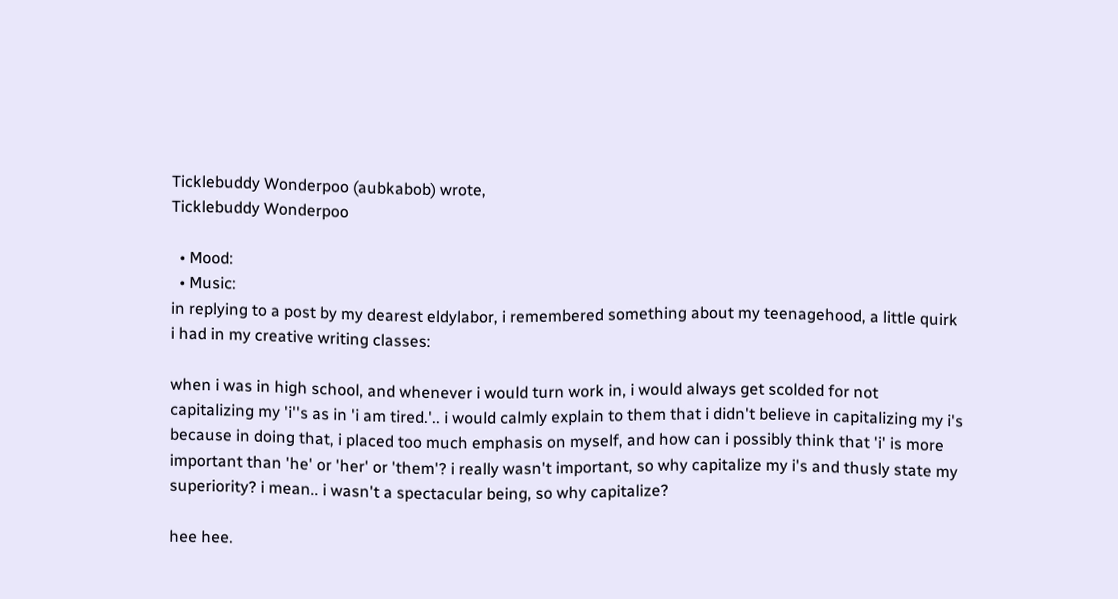Ticklebuddy Wonderpoo (aubkabob) wrote,
Ticklebuddy Wonderpoo

  • Mood:
  • Music:
in replying to a post by my dearest eldylabor, i remembered something about my teenagehood, a little quirk i had in my creative writing classes:

when i was in high school, and whenever i would turn work in, i would always get scolded for not capitalizing my 'i''s as in 'i am tired.'.. i would calmly explain to them that i didn't believe in capitalizing my i's because in doing that, i placed too much emphasis on myself, and how can i possibly think that 'i' is more important than 'he' or 'her' or 'them'? i really wasn't important, so why capitalize my i's and thusly state my superiority? i mean.. i wasn't a spectacular being, so why capitalize?

hee hee.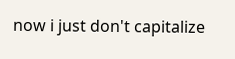now i just don't capitalize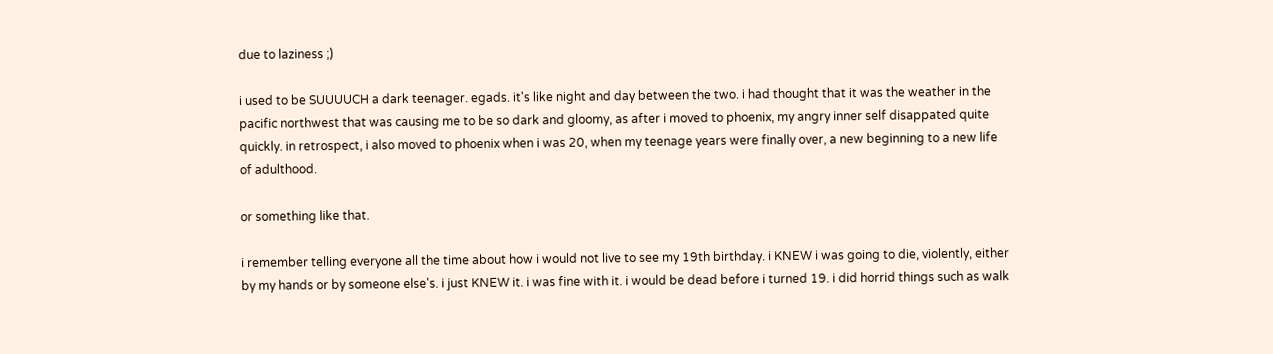due to laziness ;)

i used to be SUUUUCH a dark teenager. egads. it's like night and day between the two. i had thought that it was the weather in the pacific northwest that was causing me to be so dark and gloomy, as after i moved to phoenix, my angry inner self disappated quite quickly. in retrospect, i also moved to phoenix when i was 20, when my teenage years were finally over, a new beginning to a new life of adulthood.

or something like that.

i remember telling everyone all the time about how i would not live to see my 19th birthday. i KNEW i was going to die, violently, either by my hands or by someone else's. i just KNEW it. i was fine with it. i would be dead before i turned 19. i did horrid things such as walk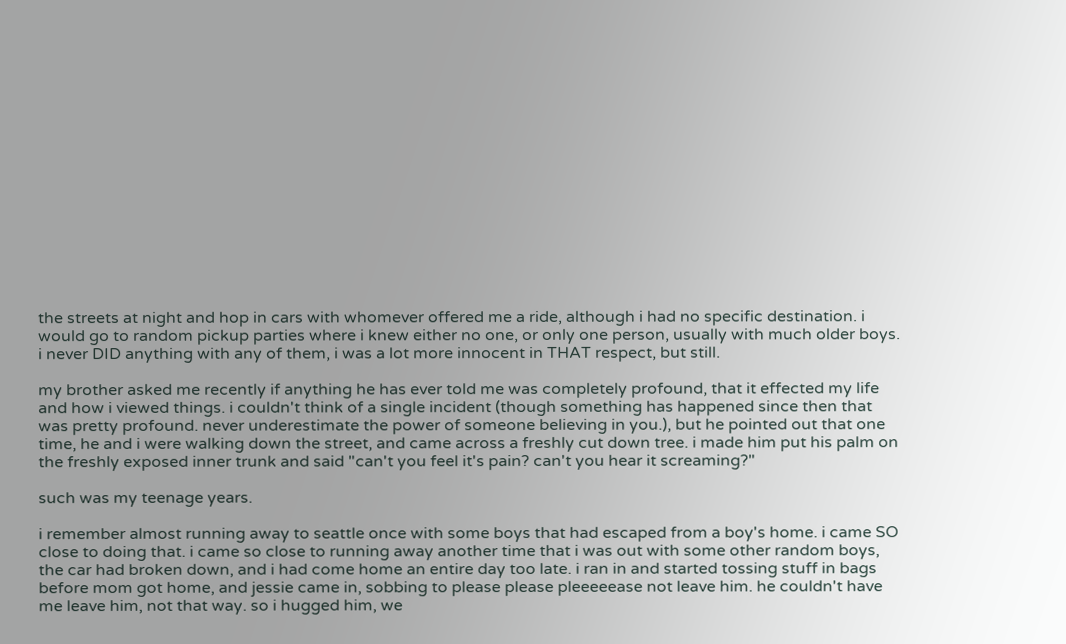the streets at night and hop in cars with whomever offered me a ride, although i had no specific destination. i would go to random pickup parties where i knew either no one, or only one person, usually with much older boys. i never DID anything with any of them, i was a lot more innocent in THAT respect, but still.

my brother asked me recently if anything he has ever told me was completely profound, that it effected my life and how i viewed things. i couldn't think of a single incident (though something has happened since then that was pretty profound. never underestimate the power of someone believing in you.), but he pointed out that one time, he and i were walking down the street, and came across a freshly cut down tree. i made him put his palm on the freshly exposed inner trunk and said "can't you feel it's pain? can't you hear it screaming?"

such was my teenage years.

i remember almost running away to seattle once with some boys that had escaped from a boy's home. i came SO close to doing that. i came so close to running away another time that i was out with some other random boys, the car had broken down, and i had come home an entire day too late. i ran in and started tossing stuff in bags before mom got home, and jessie came in, sobbing to please please pleeeeease not leave him. he couldn't have me leave him, not that way. so i hugged him, we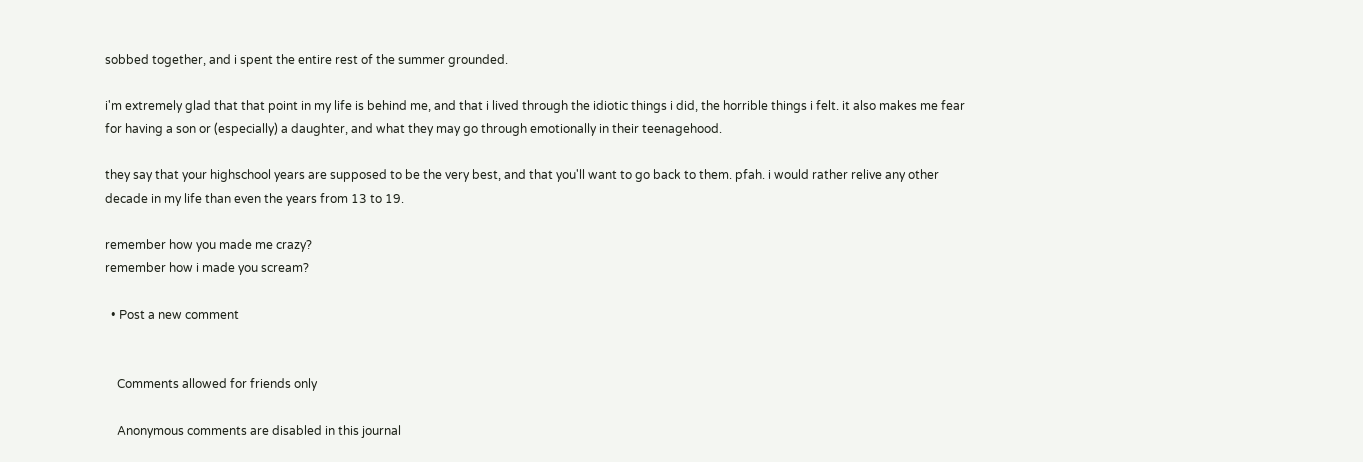sobbed together, and i spent the entire rest of the summer grounded.

i'm extremely glad that that point in my life is behind me, and that i lived through the idiotic things i did, the horrible things i felt. it also makes me fear for having a son or (especially) a daughter, and what they may go through emotionally in their teenagehood.

they say that your highschool years are supposed to be the very best, and that you'll want to go back to them. pfah. i would rather relive any other decade in my life than even the years from 13 to 19.

remember how you made me crazy?
remember how i made you scream?

  • Post a new comment


    Comments allowed for friends only

    Anonymous comments are disabled in this journal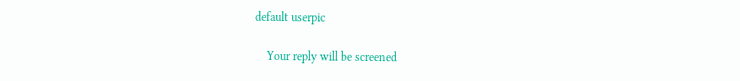default userpic

    Your reply will be screened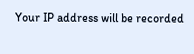Your IP address will be recorded